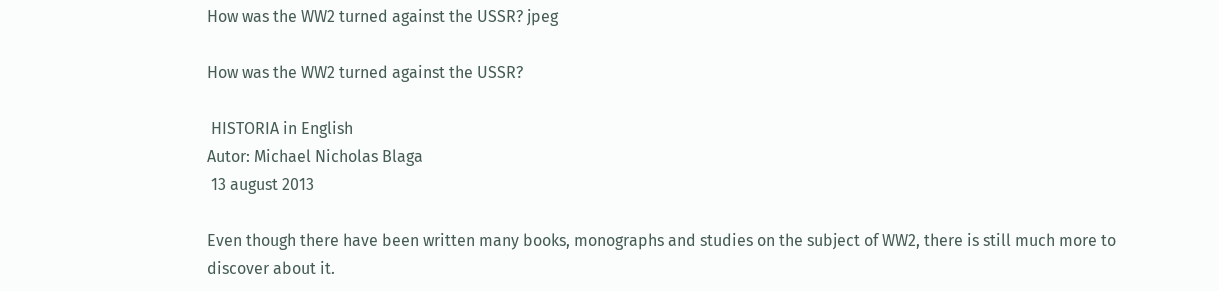How was the WW2 turned against the USSR? jpeg

How was the WW2 turned against the USSR?

 HISTORIA in English
Autor: Michael Nicholas Blaga
 13 august 2013

Even though there have been written many books, monographs and studies on the subject of WW2, there is still much more to discover about it.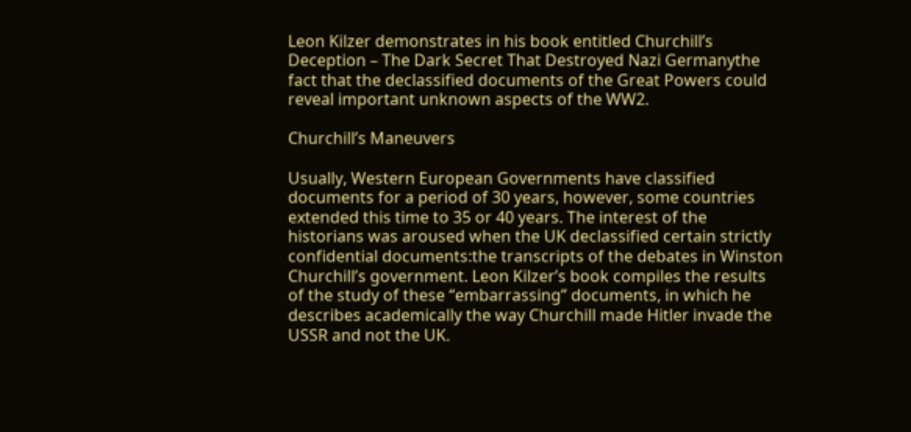Leon Kilzer demonstrates in his book entitled Churchill’s Deception – The Dark Secret That Destroyed Nazi Germanythe fact that the declassified documents of the Great Powers could reveal important unknown aspects of the WW2.

Churchill’s Maneuvers

Usually, Western European Governments have classified documents for a period of 30 years, however, some countries extended this time to 35 or 40 years. The interest of the historians was aroused when the UK declassified certain strictly confidential documents:the transcripts of the debates in Winston Churchill’s government. Leon Kilzer’s book compiles the results of the study of these “embarrassing” documents, in which he describes academically the way Churchill made Hitler invade the USSR and not the UK.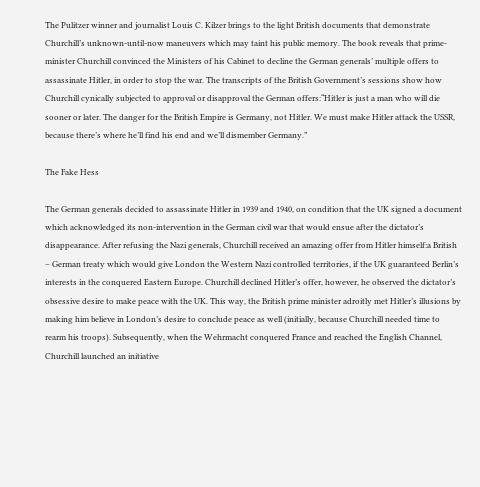The Pulitzer winner and journalist Louis C. Kilzer brings to the light British documents that demonstrate Churchill’s unknown-until-now maneuvers which may taint his public memory. The book reveals that prime-minister Churchill convinced the Ministers of his Cabinet to decline the German generals’ multiple offers to assassinate Hitler, in order to stop the war. The transcripts of the British Government’s sessions show how Churchill cynically subjected to approval or disapproval the German offers:“Hitler is just a man who will die sooner or later. The danger for the British Empire is Germany, not Hitler. We must make Hitler attack the USSR, because there’s where he’ll find his end and we’ll dismember Germany.”

The Fake Hess

The German generals decided to assassinate Hitler in 1939 and 1940, on condition that the UK signed a document which acknowledged its non-intervention in the German civil war that would ensue after the dictator’s disappearance. After refusing the Nazi generals, Churchill received an amazing offer from Hitler himself:a British – German treaty which would give London the Western Nazi controlled territories, if the UK guaranteed Berlin’s interests in the conquered Eastern Europe. Churchill declined Hitler’s offer, however, he observed the dictator’s obsessive desire to make peace with the UK. This way, the British prime minister adroitly met Hitler’s illusions by making him believe in London’s desire to conclude peace as well (initially, because Churchill needed time to rearm his troops). Subsequently, when the Wehrmacht conquered France and reached the English Channel, Churchill launched an initiative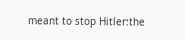meant to stop Hitler:the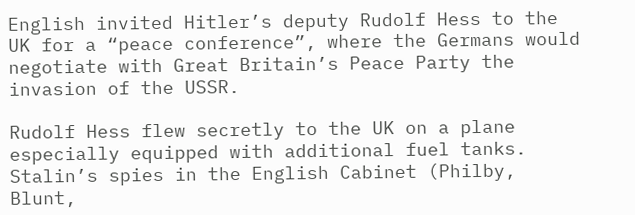English invited Hitler’s deputy Rudolf Hess to the UK for a “peace conference”, where the Germans would negotiate with Great Britain’s Peace Party the invasion of the USSR.

Rudolf Hess flew secretly to the UK on a plane especially equipped with additional fuel tanks. Stalin’s spies in the English Cabinet (Philby, Blunt,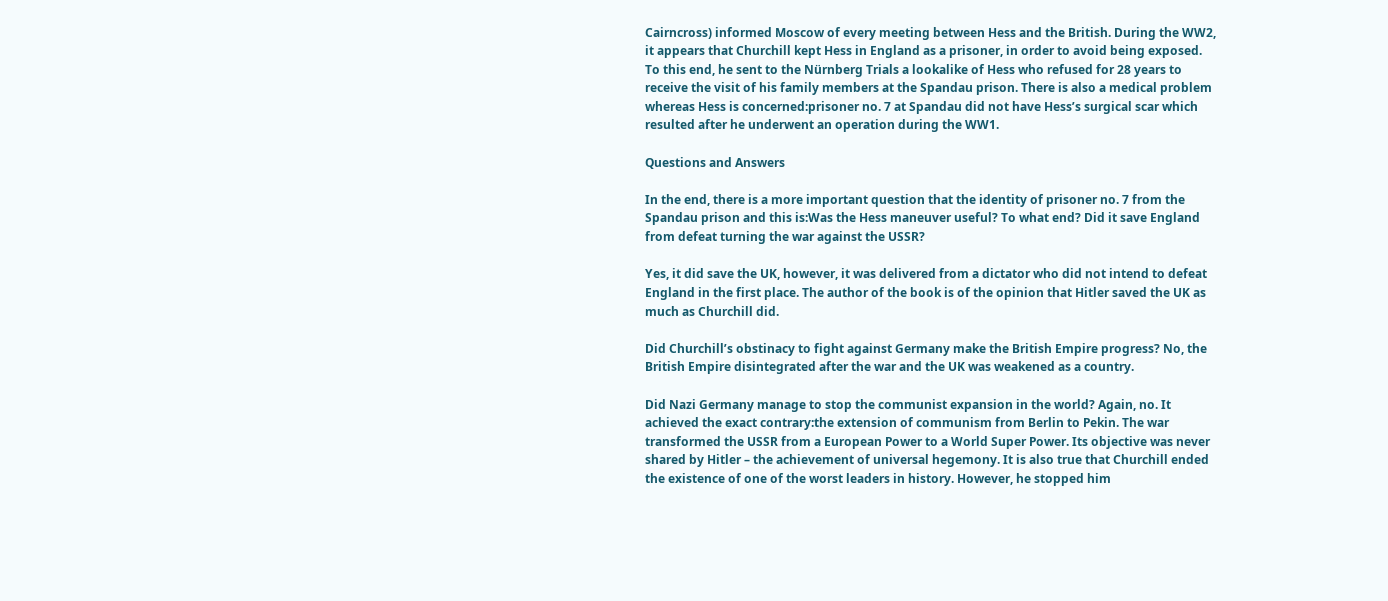Cairncross) informed Moscow of every meeting between Hess and the British. During the WW2, it appears that Churchill kept Hess in England as a prisoner, in order to avoid being exposed. To this end, he sent to the Nürnberg Trials a lookalike of Hess who refused for 28 years to receive the visit of his family members at the Spandau prison. There is also a medical problem whereas Hess is concerned:prisoner no. 7 at Spandau did not have Hess’s surgical scar which resulted after he underwent an operation during the WW1.

Questions and Answers

In the end, there is a more important question that the identity of prisoner no. 7 from the Spandau prison and this is:Was the Hess maneuver useful? To what end? Did it save England from defeat turning the war against the USSR?

Yes, it did save the UK, however, it was delivered from a dictator who did not intend to defeat England in the first place. The author of the book is of the opinion that Hitler saved the UK as much as Churchill did.

Did Churchill’s obstinacy to fight against Germany make the British Empire progress? No, the British Empire disintegrated after the war and the UK was weakened as a country.

Did Nazi Germany manage to stop the communist expansion in the world? Again, no. It achieved the exact contrary:the extension of communism from Berlin to Pekin. The war transformed the USSR from a European Power to a World Super Power. Its objective was never shared by Hitler – the achievement of universal hegemony. It is also true that Churchill ended the existence of one of the worst leaders in history. However, he stopped him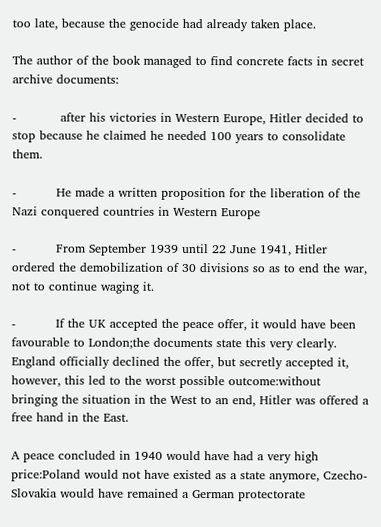too late, because the genocide had already taken place.

The author of the book managed to find concrete facts in secret archive documents:

-           after his victories in Western Europe, Hitler decided to stop because he claimed he needed 100 years to consolidate them.

-          He made a written proposition for the liberation of the Nazi conquered countries in Western Europe

-          From September 1939 until 22 June 1941, Hitler ordered the demobilization of 30 divisions so as to end the war, not to continue waging it.

-          If the UK accepted the peace offer, it would have been favourable to London;the documents state this very clearly. England officially declined the offer, but secretly accepted it, however, this led to the worst possible outcome:without bringing the situation in the West to an end, Hitler was offered a free hand in the East.

A peace concluded in 1940 would have had a very high price:Poland would not have existed as a state anymore, Czecho-Slovakia would have remained a German protectorate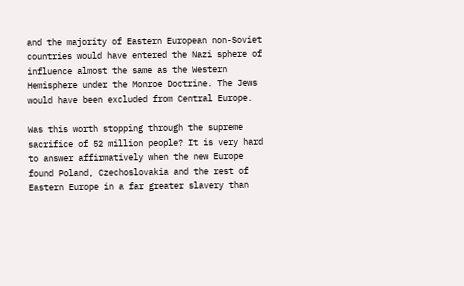and the majority of Eastern European non-Soviet countries would have entered the Nazi sphere of influence almost the same as the Western Hemisphere under the Monroe Doctrine. The Jews would have been excluded from Central Europe.

Was this worth stopping through the supreme sacrifice of 52 million people? It is very hard to answer affirmatively when the new Europe found Poland, Czechoslovakia and the rest of Eastern Europe in a far greater slavery than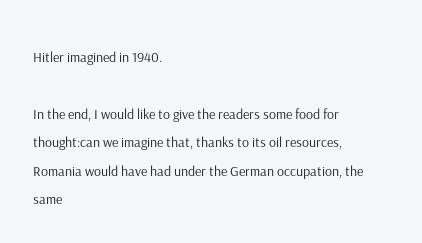Hitler imagined in 1940.

In the end, I would like to give the readers some food for thought:can we imagine that, thanks to its oil resources, Romania would have had under the German occupation, the same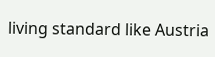living standard like Austria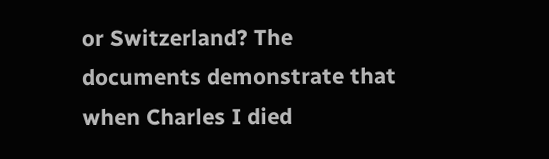or Switzerland? The documents demonstrate that when Charles I died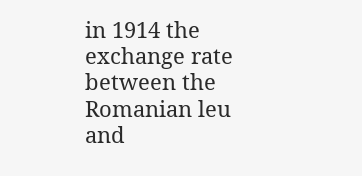in 1914 the exchange rate between the Romanian leu and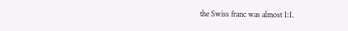the Swiss franc was almost 1:1.